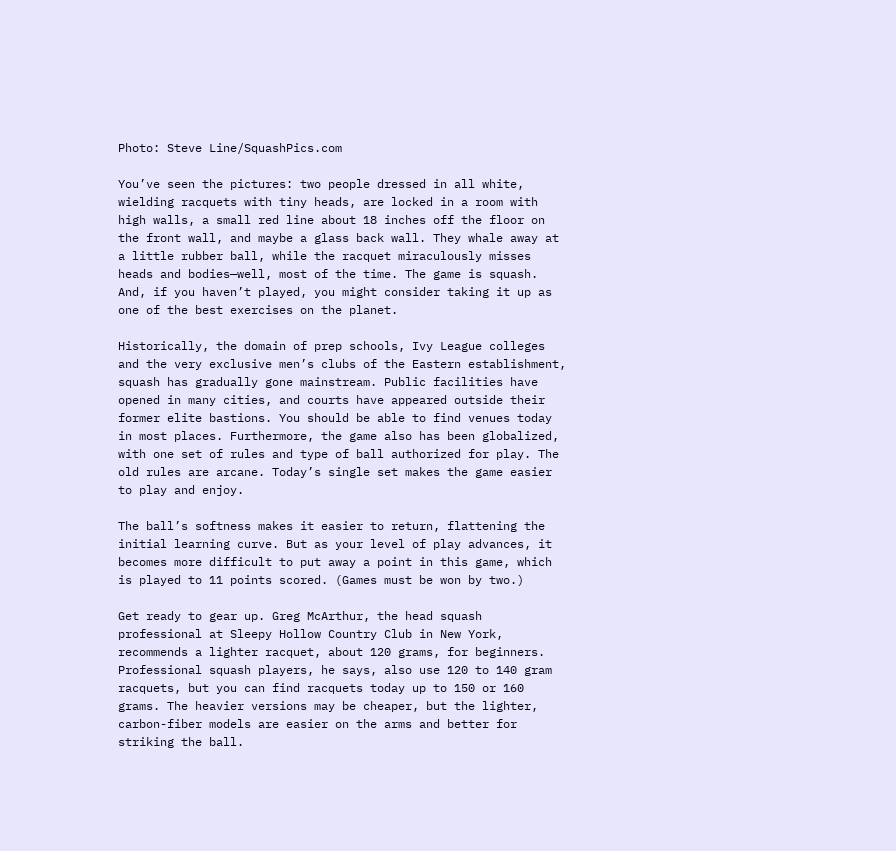Photo: Steve Line/SquashPics.com

You’ve seen the pictures: two people dressed in all white, wielding racquets with tiny heads, are locked in a room with high walls, a small red line about 18 inches off the floor on the front wall, and maybe a glass back wall. They whale away at a little rubber ball, while the racquet miraculously misses heads and bodies—well, most of the time. The game is squash. And, if you haven’t played, you might consider taking it up as one of the best exercises on the planet.

Historically, the domain of prep schools, Ivy League colleges and the very exclusive men’s clubs of the Eastern establishment, squash has gradually gone mainstream. Public facilities have opened in many cities, and courts have appeared outside their former elite bastions. You should be able to find venues today in most places. Furthermore, the game also has been globalized, with one set of rules and type of ball authorized for play. The old rules are arcane. Today’s single set makes the game easier to play and enjoy.

The ball’s softness makes it easier to return, flattening the initial learning curve. But as your level of play advances, it becomes more difficult to put away a point in this game, which is played to 11 points scored. (Games must be won by two.)

Get ready to gear up. Greg McArthur, the head squash professional at Sleepy Hollow Country Club in New York, recommends a lighter racquet, about 120 grams, for beginners. Professional squash players, he says, also use 120 to 140 gram racquets, but you can find racquets today up to 150 or 160 grams. The heavier versions may be cheaper, but the lighter, carbon-fiber models are easier on the arms and better for striking the ball.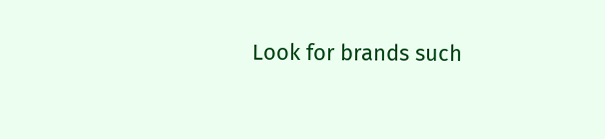Look for brands such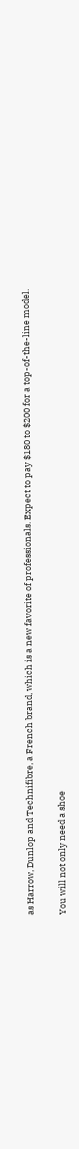as Harrow, Dunlop and Technifibre, a French brand, which is a new favorite of professionals. Expect to pay $180 to $200 for a top-of-the-line model.

You will not only need a shoe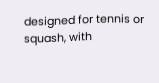designed for tennis or squash, with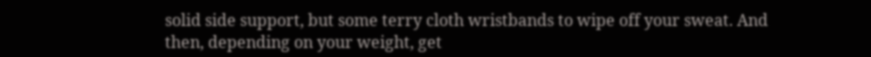solid side support, but some terry cloth wristbands to wipe off your sweat. And then, depending on your weight, get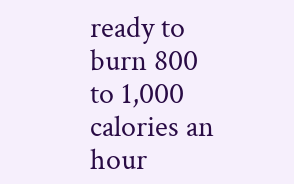ready to burn 800 to 1,000 calories an hour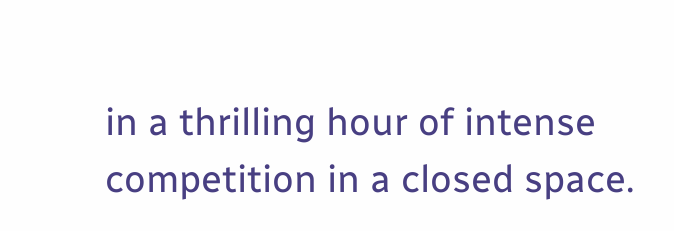in a thrilling hour of intense competition in a closed space.